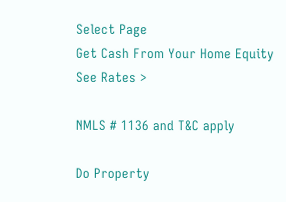Select Page
Get Cash From Your Home Equity   See Rates >

NMLS # 1136 and T&C apply

Do Property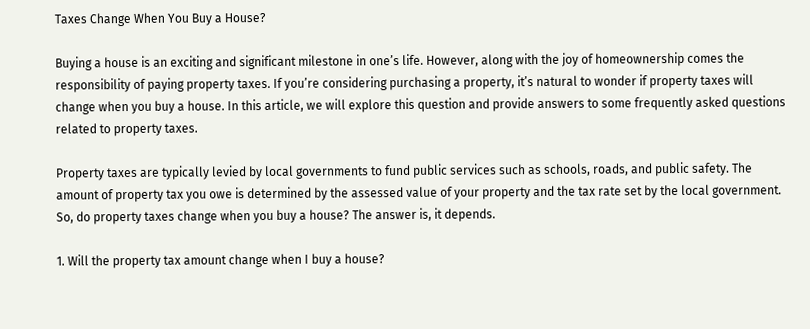Taxes Change When You Buy a House?

Buying a house is an exciting and significant milestone in one’s life. However, along with the joy of homeownership comes the responsibility of paying property taxes. If you’re considering purchasing a property, it’s natural to wonder if property taxes will change when you buy a house. In this article, we will explore this question and provide answers to some frequently asked questions related to property taxes.

Property taxes are typically levied by local governments to fund public services such as schools, roads, and public safety. The amount of property tax you owe is determined by the assessed value of your property and the tax rate set by the local government. So, do property taxes change when you buy a house? The answer is, it depends.

1. Will the property tax amount change when I buy a house?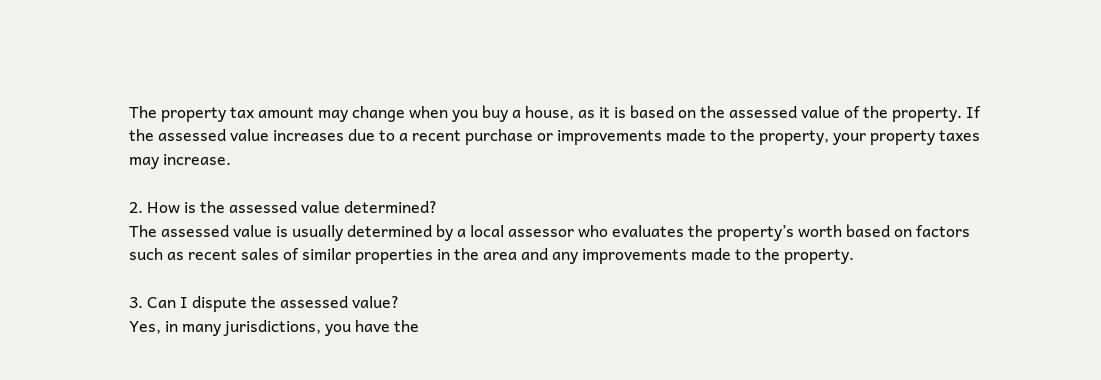The property tax amount may change when you buy a house, as it is based on the assessed value of the property. If the assessed value increases due to a recent purchase or improvements made to the property, your property taxes may increase.

2. How is the assessed value determined?
The assessed value is usually determined by a local assessor who evaluates the property’s worth based on factors such as recent sales of similar properties in the area and any improvements made to the property.

3. Can I dispute the assessed value?
Yes, in many jurisdictions, you have the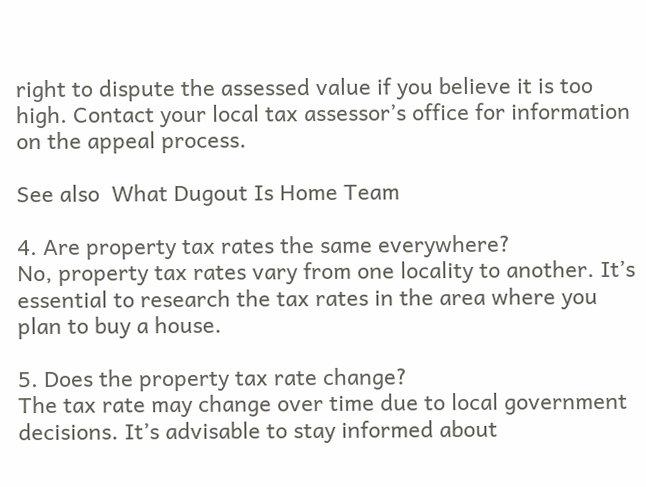right to dispute the assessed value if you believe it is too high. Contact your local tax assessor’s office for information on the appeal process.

See also  What Dugout Is Home Team

4. Are property tax rates the same everywhere?
No, property tax rates vary from one locality to another. It’s essential to research the tax rates in the area where you plan to buy a house.

5. Does the property tax rate change?
The tax rate may change over time due to local government decisions. It’s advisable to stay informed about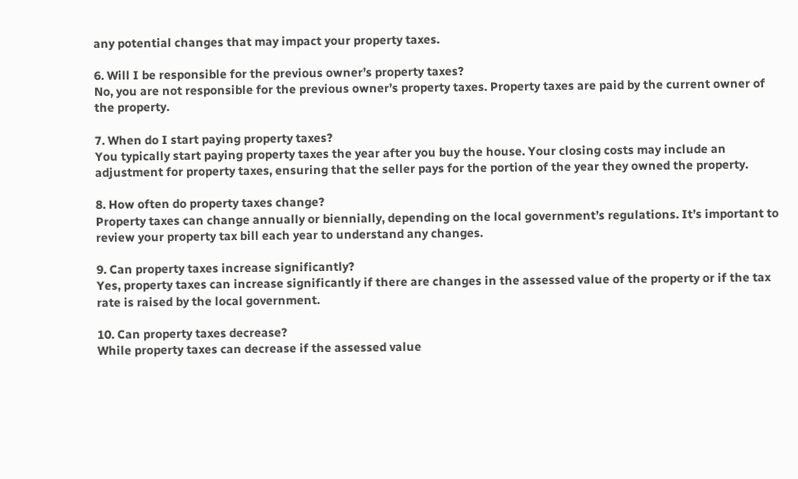any potential changes that may impact your property taxes.

6. Will I be responsible for the previous owner’s property taxes?
No, you are not responsible for the previous owner’s property taxes. Property taxes are paid by the current owner of the property.

7. When do I start paying property taxes?
You typically start paying property taxes the year after you buy the house. Your closing costs may include an adjustment for property taxes, ensuring that the seller pays for the portion of the year they owned the property.

8. How often do property taxes change?
Property taxes can change annually or biennially, depending on the local government’s regulations. It’s important to review your property tax bill each year to understand any changes.

9. Can property taxes increase significantly?
Yes, property taxes can increase significantly if there are changes in the assessed value of the property or if the tax rate is raised by the local government.

10. Can property taxes decrease?
While property taxes can decrease if the assessed value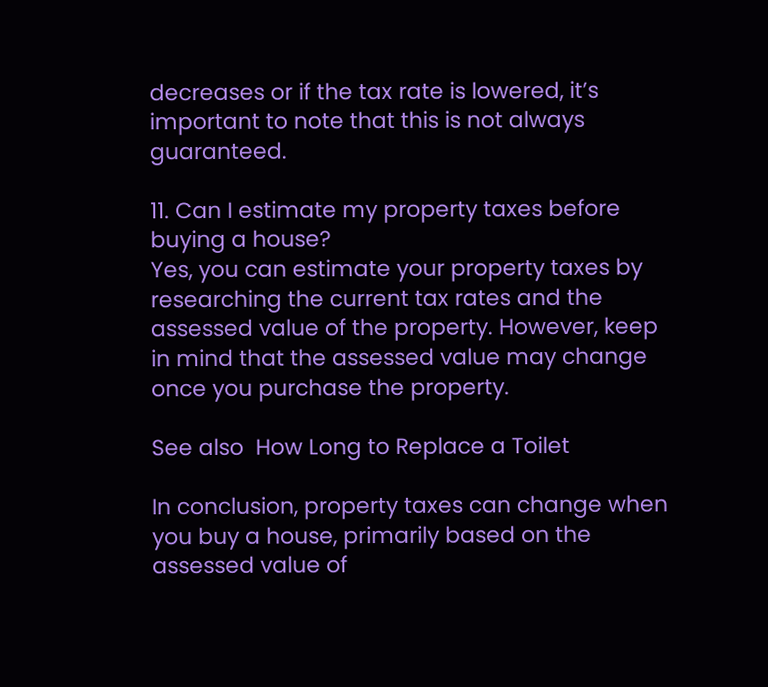decreases or if the tax rate is lowered, it’s important to note that this is not always guaranteed.

11. Can I estimate my property taxes before buying a house?
Yes, you can estimate your property taxes by researching the current tax rates and the assessed value of the property. However, keep in mind that the assessed value may change once you purchase the property.

See also  How Long to Replace a Toilet

In conclusion, property taxes can change when you buy a house, primarily based on the assessed value of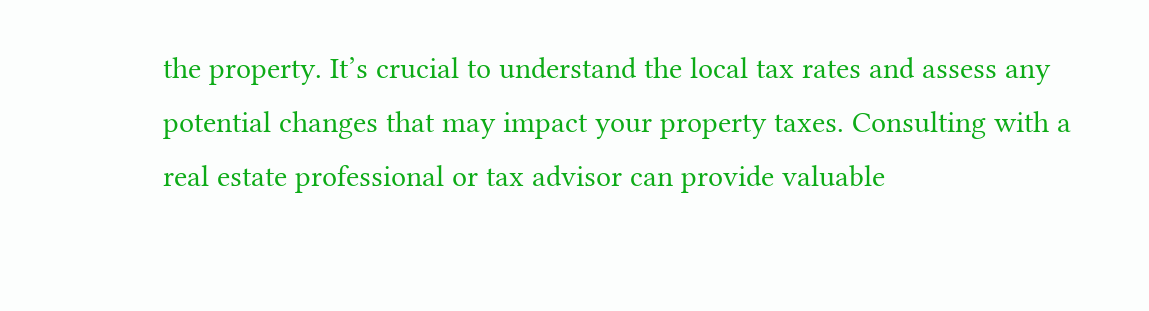the property. It’s crucial to understand the local tax rates and assess any potential changes that may impact your property taxes. Consulting with a real estate professional or tax advisor can provide valuable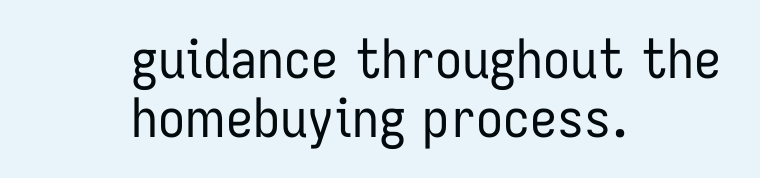guidance throughout the homebuying process.